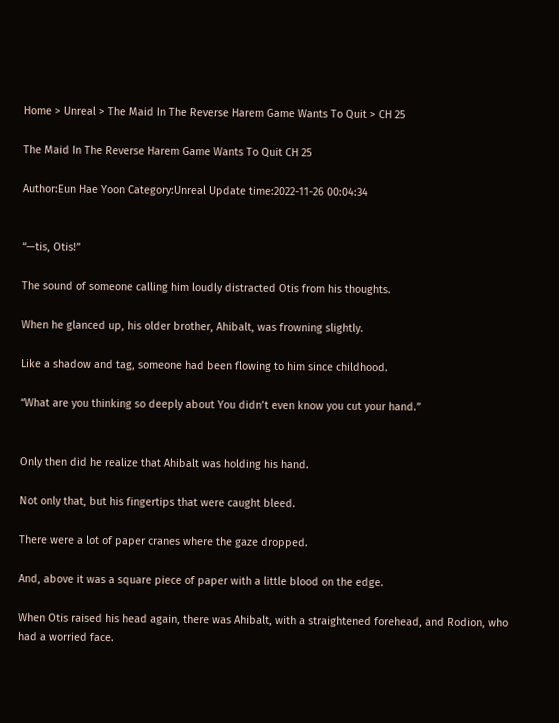Home > Unreal > The Maid In The Reverse Harem Game Wants To Quit > CH 25

The Maid In The Reverse Harem Game Wants To Quit CH 25

Author:Eun Hae Yoon Category:Unreal Update time:2022-11-26 00:04:34


“—tis, Otis!”

The sound of someone calling him loudly distracted Otis from his thoughts.

When he glanced up, his older brother, Ahibalt, was frowning slightly.

Like a shadow and tag, someone had been flowing to him since childhood.

“What are you thinking so deeply about You didn’t even know you cut your hand.”


Only then did he realize that Ahibalt was holding his hand.

Not only that, but his fingertips that were caught bleed.

There were a lot of paper cranes where the gaze dropped.

And, above it was a square piece of paper with a little blood on the edge.

When Otis raised his head again, there was Ahibalt, with a straightened forehead, and Rodion, who had a worried face.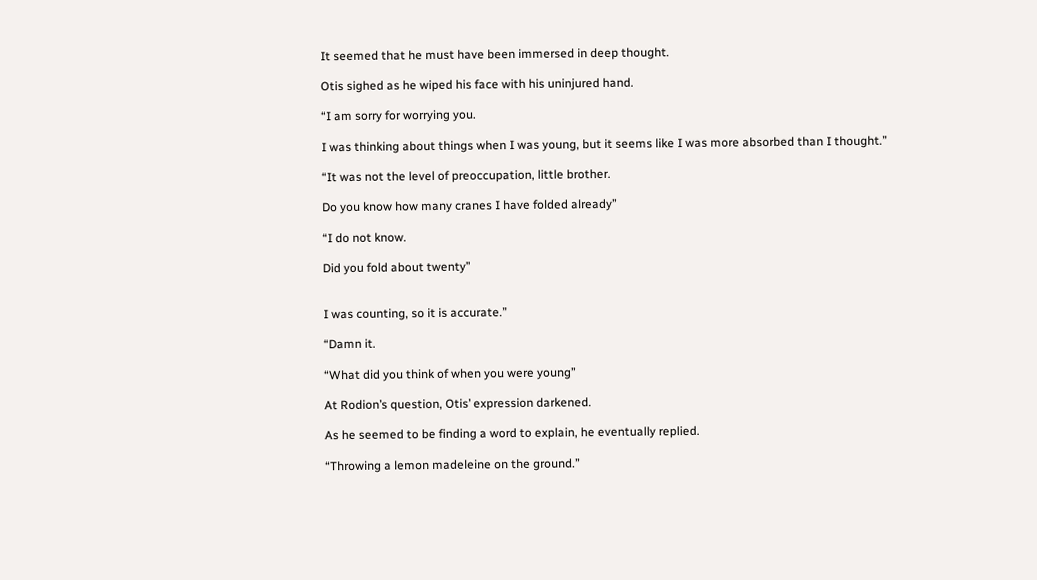It seemed that he must have been immersed in deep thought.

Otis sighed as he wiped his face with his uninjured hand.

“I am sorry for worrying you.

I was thinking about things when I was young, but it seems like I was more absorbed than I thought.”

“It was not the level of preoccupation, little brother.

Do you know how many cranes I have folded already”

“I do not know.

Did you fold about twenty”


I was counting, so it is accurate.”

“Damn it.

“What did you think of when you were young”

At Rodion’s question, Otis’ expression darkened.

As he seemed to be finding a word to explain, he eventually replied.

“Throwing a lemon madeleine on the ground.”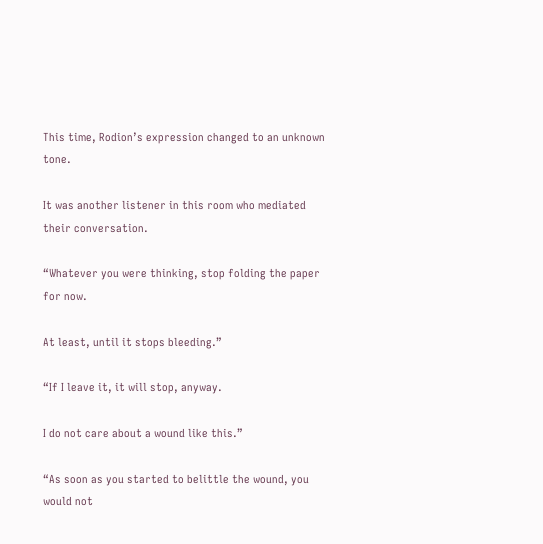This time, Rodion’s expression changed to an unknown tone.

It was another listener in this room who mediated their conversation.

“Whatever you were thinking, stop folding the paper for now.

At least, until it stops bleeding.”

“If I leave it, it will stop, anyway.

I do not care about a wound like this.”

“As soon as you started to belittle the wound, you would not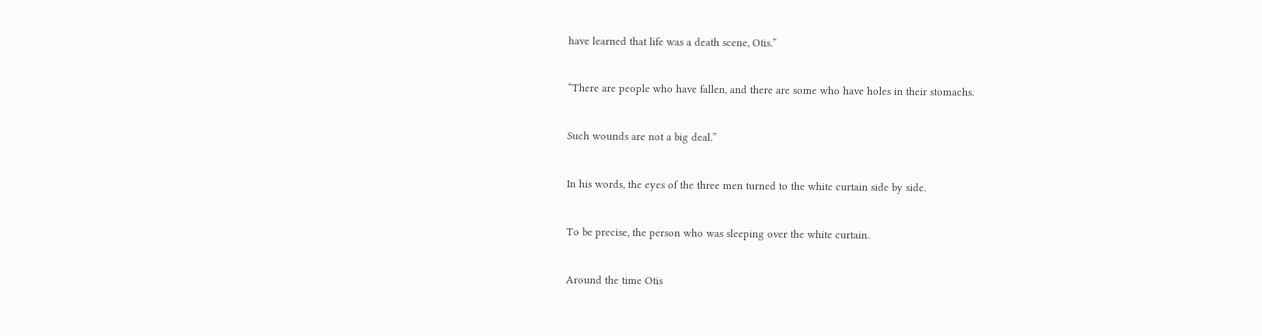have learned that life was a death scene, Otis.”

“There are people who have fallen, and there are some who have holes in their stomachs.

Such wounds are not a big deal.”

In his words, the eyes of the three men turned to the white curtain side by side.

To be precise, the person who was sleeping over the white curtain.

Around the time Otis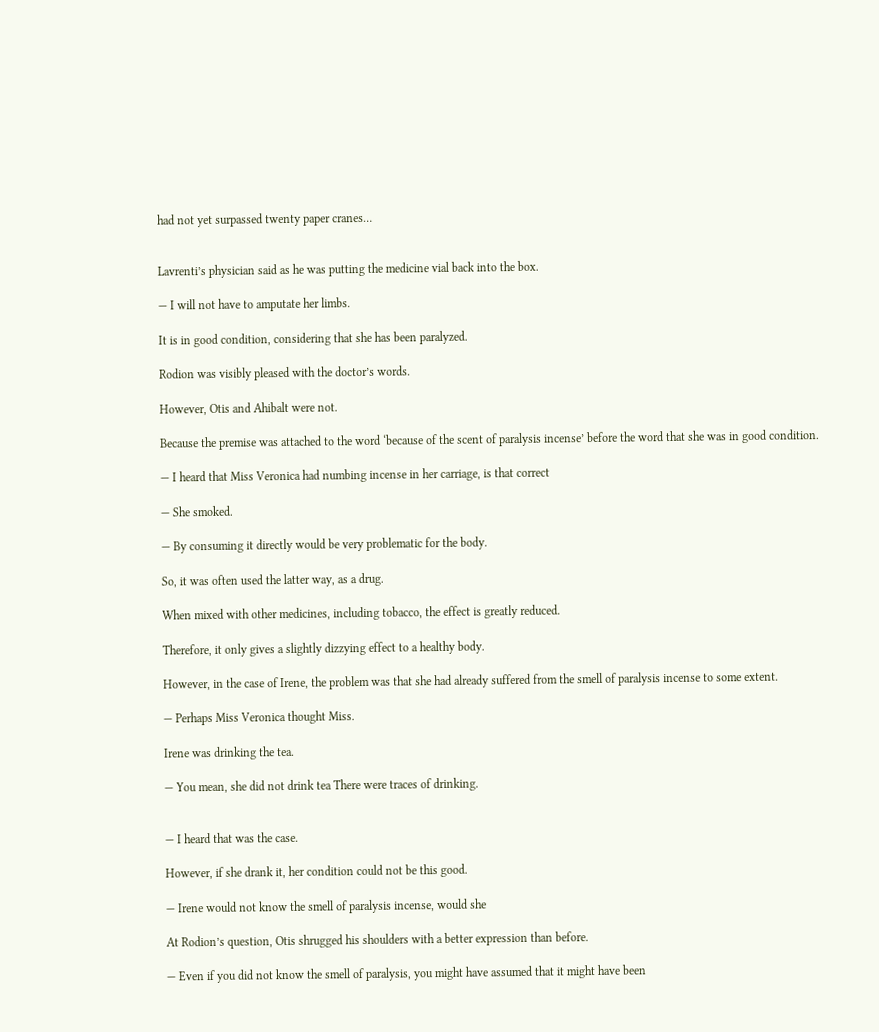had not yet surpassed twenty paper cranes…


Lavrenti’s physician said as he was putting the medicine vial back into the box.

— I will not have to amputate her limbs.

It is in good condition, considering that she has been paralyzed.

Rodion was visibly pleased with the doctor’s words.

However, Otis and Ahibalt were not.

Because the premise was attached to the word ‘because of the scent of paralysis incense’ before the word that she was in good condition.

— I heard that Miss Veronica had numbing incense in her carriage, is that correct

— She smoked.

— By consuming it directly would be very problematic for the body.

So, it was often used the latter way, as a drug.

When mixed with other medicines, including tobacco, the effect is greatly reduced.

Therefore, it only gives a slightly dizzying effect to a healthy body.

However, in the case of Irene, the problem was that she had already suffered from the smell of paralysis incense to some extent.

— Perhaps Miss Veronica thought Miss.

Irene was drinking the tea.

— You mean, she did not drink tea There were traces of drinking.


— I heard that was the case.

However, if she drank it, her condition could not be this good.

— Irene would not know the smell of paralysis incense, would she

At Rodion’s question, Otis shrugged his shoulders with a better expression than before.

— Even if you did not know the smell of paralysis, you might have assumed that it might have been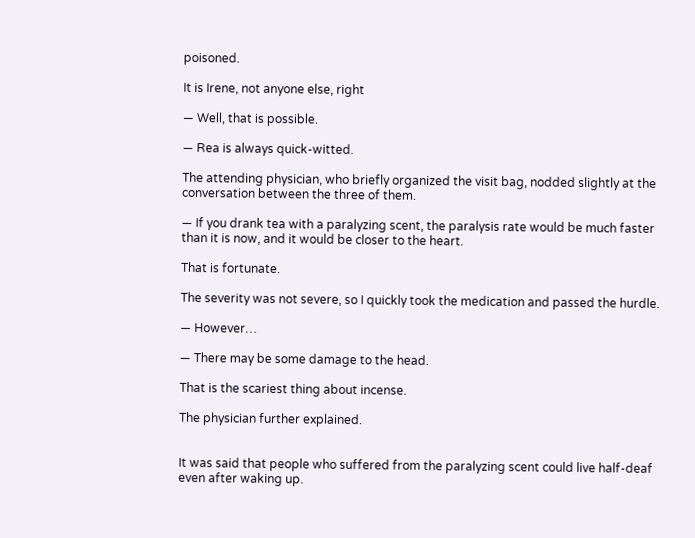poisoned.

It is Irene, not anyone else, right

— Well, that is possible.

— Rea is always quick-witted.

The attending physician, who briefly organized the visit bag, nodded slightly at the conversation between the three of them.

— If you drank tea with a paralyzing scent, the paralysis rate would be much faster than it is now, and it would be closer to the heart.

That is fortunate.

The severity was not severe, so I quickly took the medication and passed the hurdle.

— However…

— There may be some damage to the head.

That is the scariest thing about incense.

The physician further explained.


It was said that people who suffered from the paralyzing scent could live half-deaf even after waking up.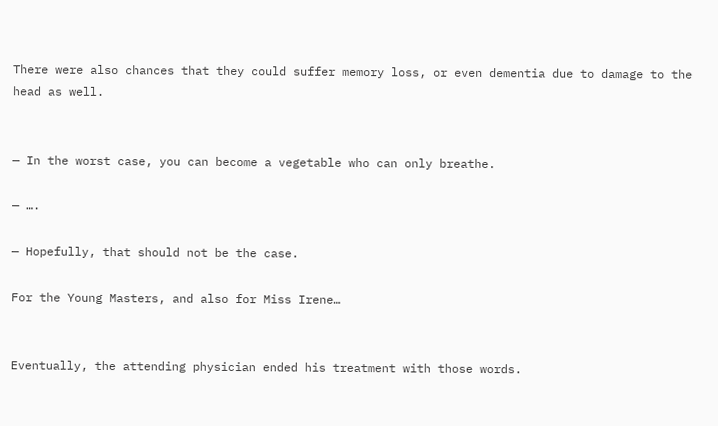There were also chances that they could suffer memory loss, or even dementia due to damage to the head as well.


— In the worst case, you can become a vegetable who can only breathe.

— ….

— Hopefully, that should not be the case.

For the Young Masters, and also for Miss Irene…


Eventually, the attending physician ended his treatment with those words.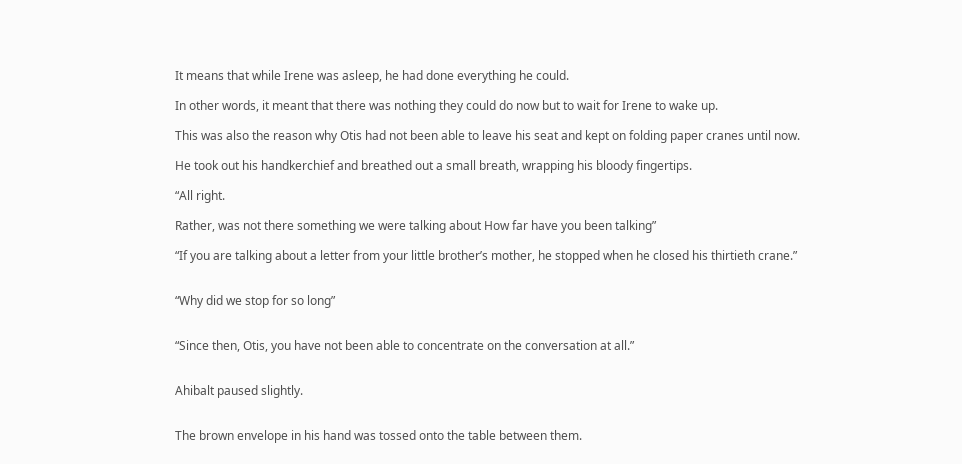It means that while Irene was asleep, he had done everything he could.

In other words, it meant that there was nothing they could do now but to wait for Irene to wake up.

This was also the reason why Otis had not been able to leave his seat and kept on folding paper cranes until now.

He took out his handkerchief and breathed out a small breath, wrapping his bloody fingertips.

“All right.

Rather, was not there something we were talking about How far have you been talking”

“If you are talking about a letter from your little brother’s mother, he stopped when he closed his thirtieth crane.”


“Why did we stop for so long”


“Since then, Otis, you have not been able to concentrate on the conversation at all.”


Ahibalt paused slightly.


The brown envelope in his hand was tossed onto the table between them.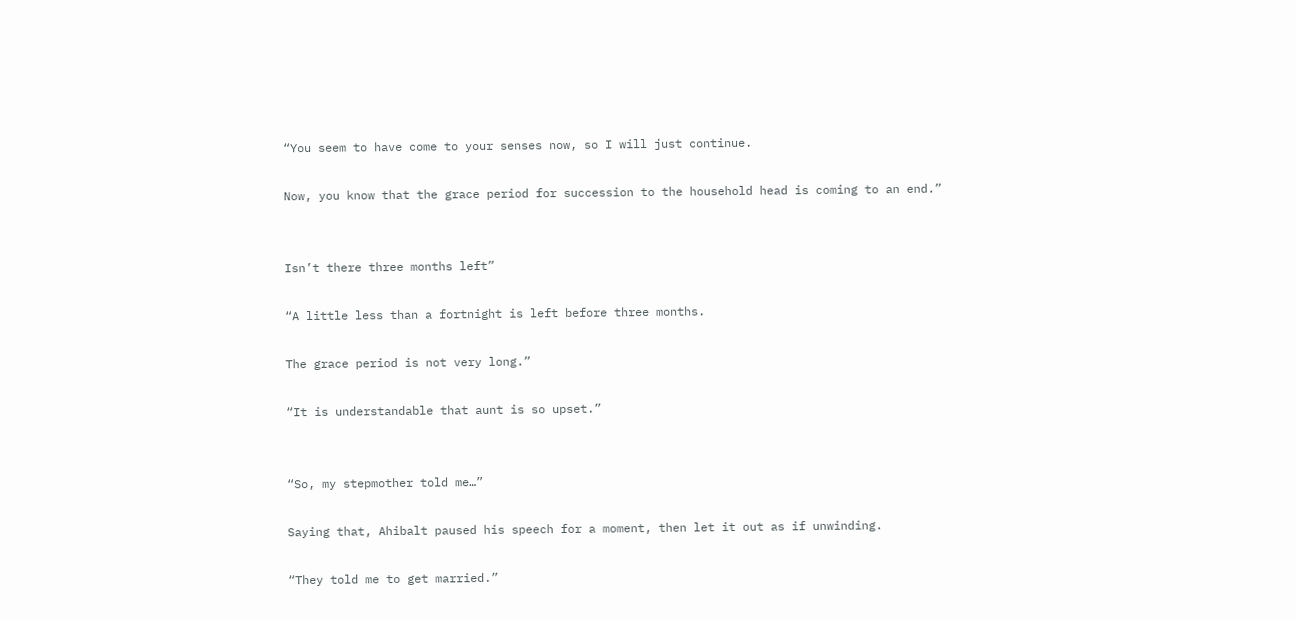“You seem to have come to your senses now, so I will just continue.

Now, you know that the grace period for succession to the household head is coming to an end.”


Isn’t there three months left”

“A little less than a fortnight is left before three months.

The grace period is not very long.”

“It is understandable that aunt is so upset.”


“So, my stepmother told me…”

Saying that, Ahibalt paused his speech for a moment, then let it out as if unwinding.

“They told me to get married.”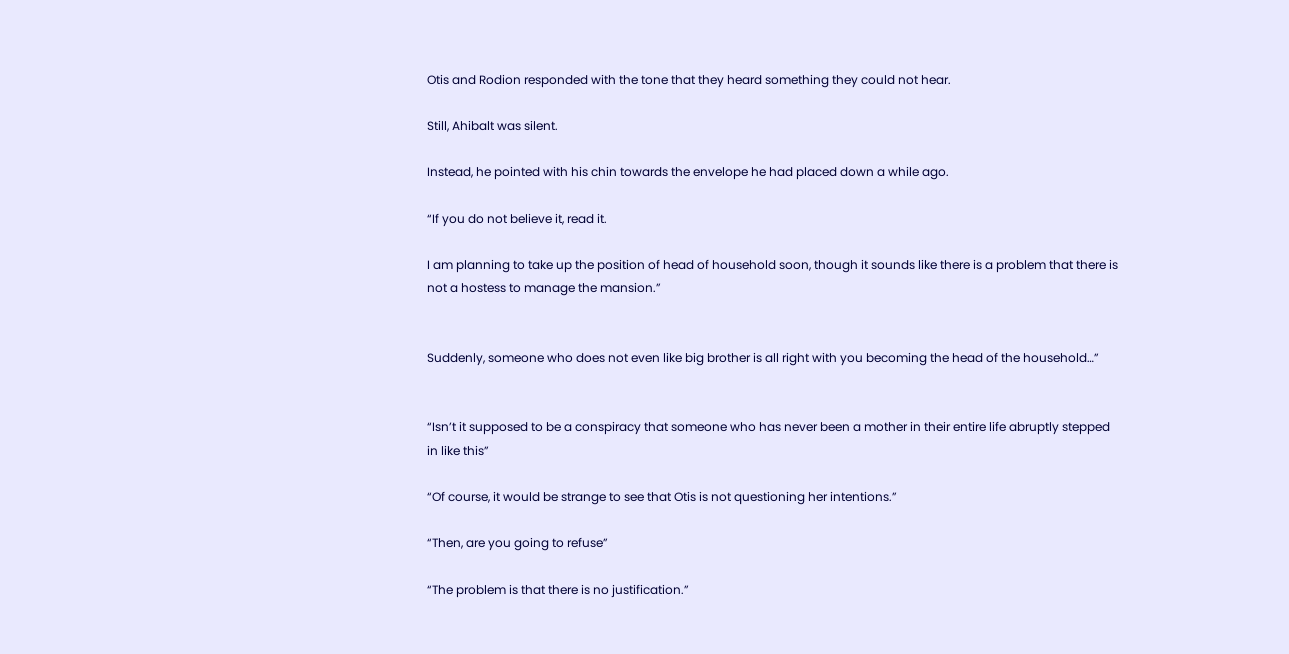Otis and Rodion responded with the tone that they heard something they could not hear.

Still, Ahibalt was silent.

Instead, he pointed with his chin towards the envelope he had placed down a while ago.

“If you do not believe it, read it.

I am planning to take up the position of head of household soon, though it sounds like there is a problem that there is not a hostess to manage the mansion.”


Suddenly, someone who does not even like big brother is all right with you becoming the head of the household…”


“Isn’t it supposed to be a conspiracy that someone who has never been a mother in their entire life abruptly stepped in like this”

“Of course, it would be strange to see that Otis is not questioning her intentions.”

“Then, are you going to refuse”

“The problem is that there is no justification.”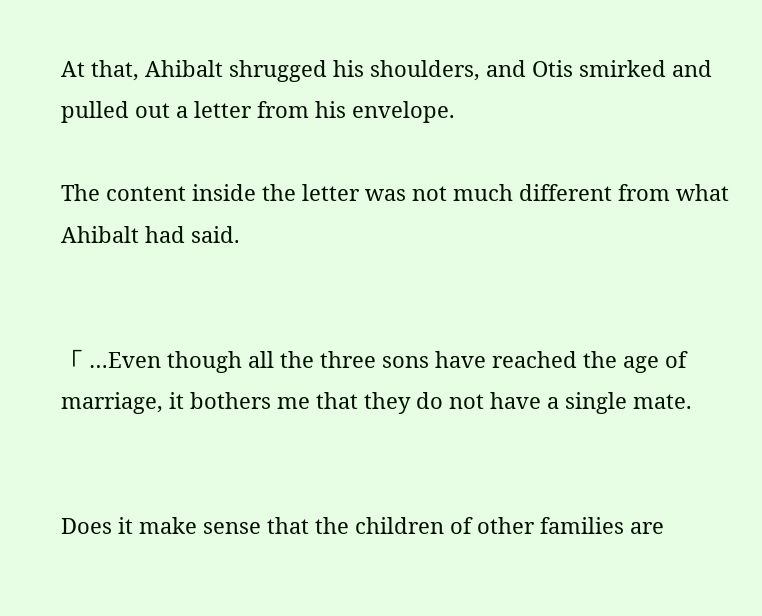At that, Ahibalt shrugged his shoulders, and Otis smirked and pulled out a letter from his envelope.

The content inside the letter was not much different from what Ahibalt had said.


「 …Even though all the three sons have reached the age of marriage, it bothers me that they do not have a single mate.


Does it make sense that the children of other families are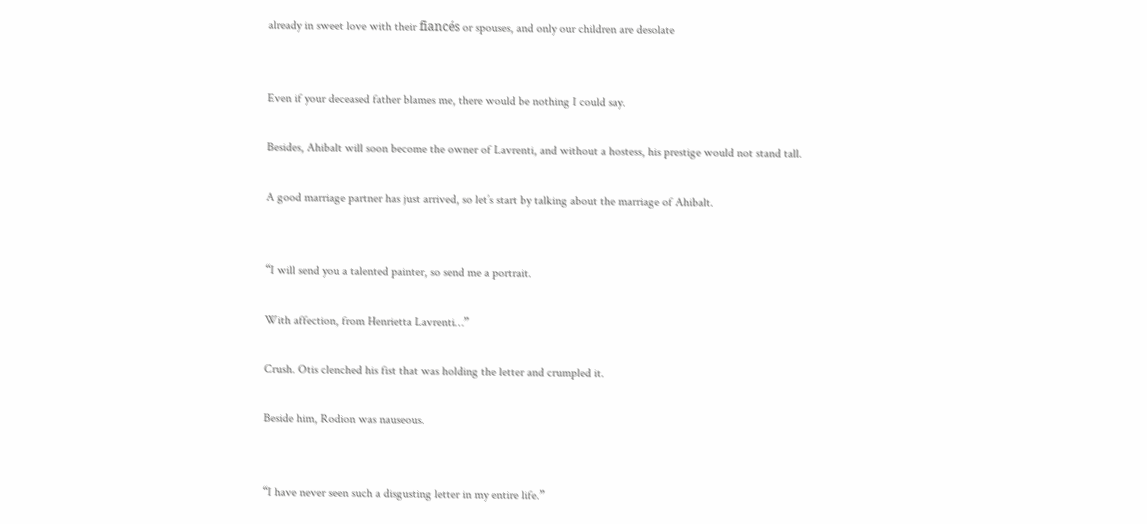already in sweet love with their fiancés or spouses, and only our children are desolate


Even if your deceased father blames me, there would be nothing I could say.

Besides, Ahibalt will soon become the owner of Lavrenti, and without a hostess, his prestige would not stand tall.

A good marriage partner has just arrived, so let’s start by talking about the marriage of Ahibalt.


“I will send you a talented painter, so send me a portrait.

With affection, from Henrietta Lavrenti…”

Crush. Otis clenched his fist that was holding the letter and crumpled it.

Beside him, Rodion was nauseous.


“I have never seen such a disgusting letter in my entire life.”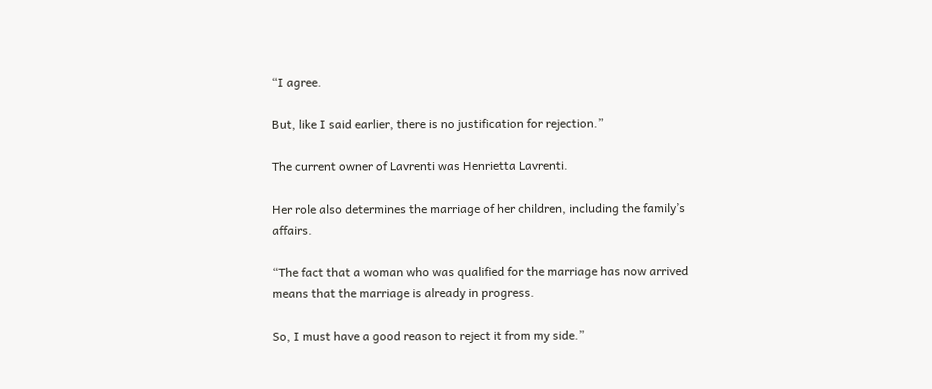“I agree.

But, like I said earlier, there is no justification for rejection.”

The current owner of Lavrenti was Henrietta Lavrenti.

Her role also determines the marriage of her children, including the family’s affairs.

“The fact that a woman who was qualified for the marriage has now arrived means that the marriage is already in progress.

So, I must have a good reason to reject it from my side.”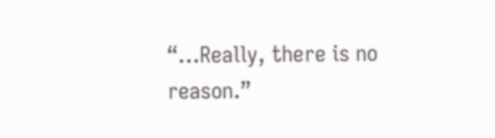“…Really, there is no reason.”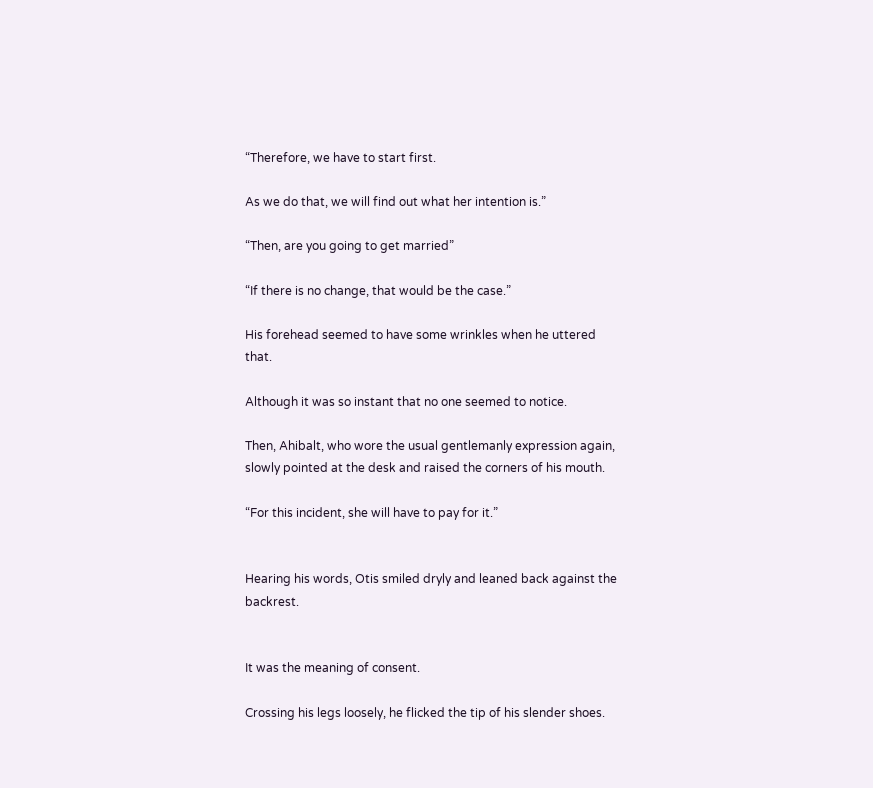“Therefore, we have to start first.

As we do that, we will find out what her intention is.”

“Then, are you going to get married”

“If there is no change, that would be the case.”

His forehead seemed to have some wrinkles when he uttered that.

Although it was so instant that no one seemed to notice.

Then, Ahibalt, who wore the usual gentlemanly expression again, slowly pointed at the desk and raised the corners of his mouth.

“For this incident, she will have to pay for it.”


Hearing his words, Otis smiled dryly and leaned back against the backrest.


It was the meaning of consent.

Crossing his legs loosely, he flicked the tip of his slender shoes.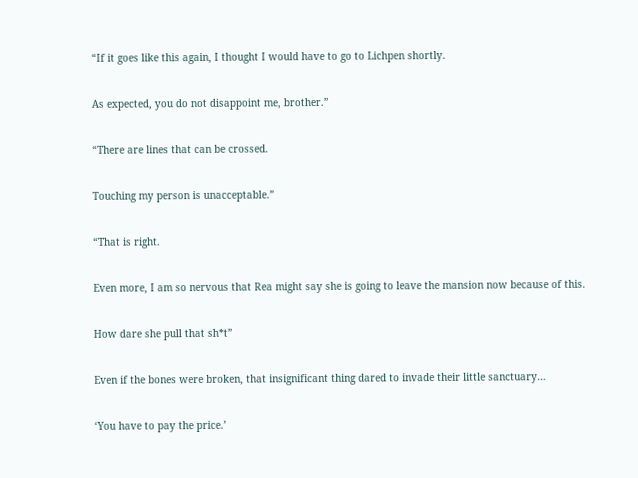“If it goes like this again, I thought I would have to go to Lichpen shortly.

As expected, you do not disappoint me, brother.”

“There are lines that can be crossed.

Touching my person is unacceptable.”

“That is right.

Even more, I am so nervous that Rea might say she is going to leave the mansion now because of this.

How dare she pull that sh*t”

Even if the bones were broken, that insignificant thing dared to invade their little sanctuary…

‘You have to pay the price.’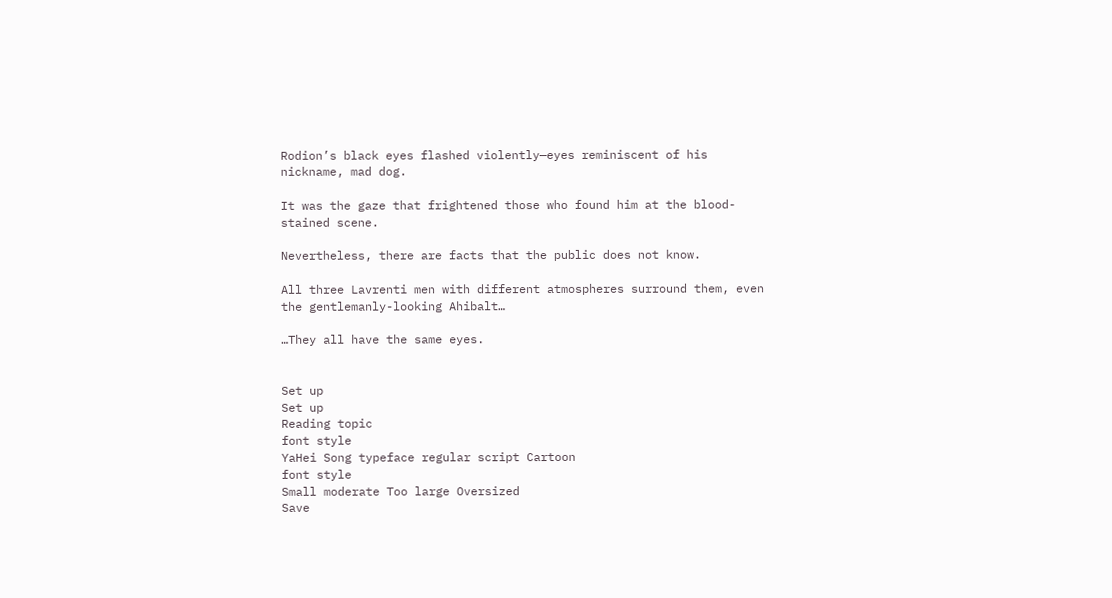Rodion’s black eyes flashed violently—eyes reminiscent of his nickname, mad dog.

It was the gaze that frightened those who found him at the blood-stained scene.

Nevertheless, there are facts that the public does not know.

All three Lavrenti men with different atmospheres surround them, even the gentlemanly-looking Ahibalt…

…They all have the same eyes.


Set up
Set up
Reading topic
font style
YaHei Song typeface regular script Cartoon
font style
Small moderate Too large Oversized
Save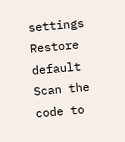settings
Restore default
Scan the code to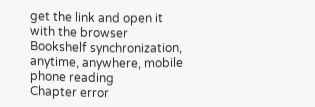get the link and open it with the browser
Bookshelf synchronization, anytime, anywhere, mobile phone reading
Chapter error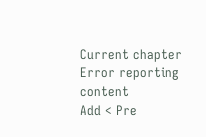Current chapter
Error reporting content
Add < Pre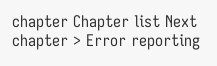chapter Chapter list Next chapter > Error reporting